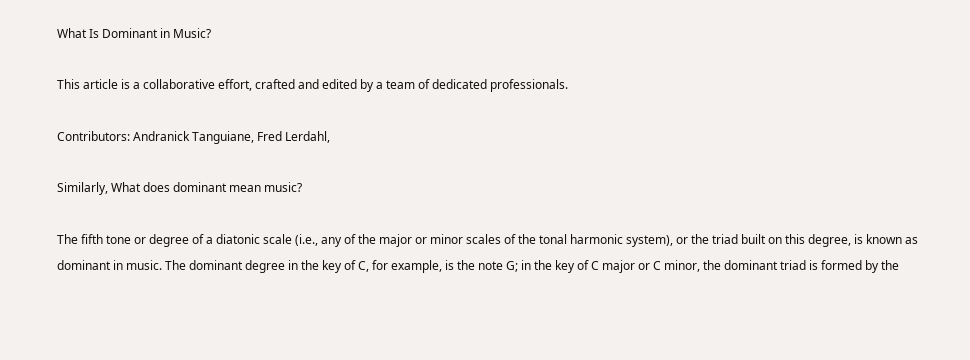What Is Dominant in Music?

This article is a collaborative effort, crafted and edited by a team of dedicated professionals.

Contributors: Andranick Tanguiane, Fred Lerdahl,

Similarly, What does dominant mean music?

The fifth tone or degree of a diatonic scale (i.e., any of the major or minor scales of the tonal harmonic system), or the triad built on this degree, is known as dominant in music. The dominant degree in the key of C, for example, is the note G; in the key of C major or C minor, the dominant triad is formed by the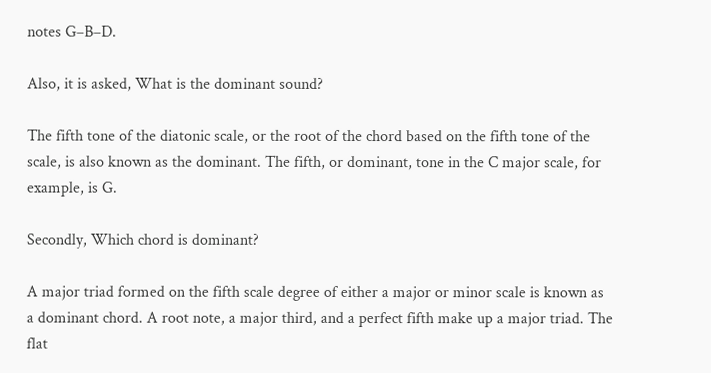notes G–B–D.

Also, it is asked, What is the dominant sound?

The fifth tone of the diatonic scale, or the root of the chord based on the fifth tone of the scale, is also known as the dominant. The fifth, or dominant, tone in the C major scale, for example, is G.

Secondly, Which chord is dominant?

A major triad formed on the fifth scale degree of either a major or minor scale is known as a dominant chord. A root note, a major third, and a perfect fifth make up a major triad. The flat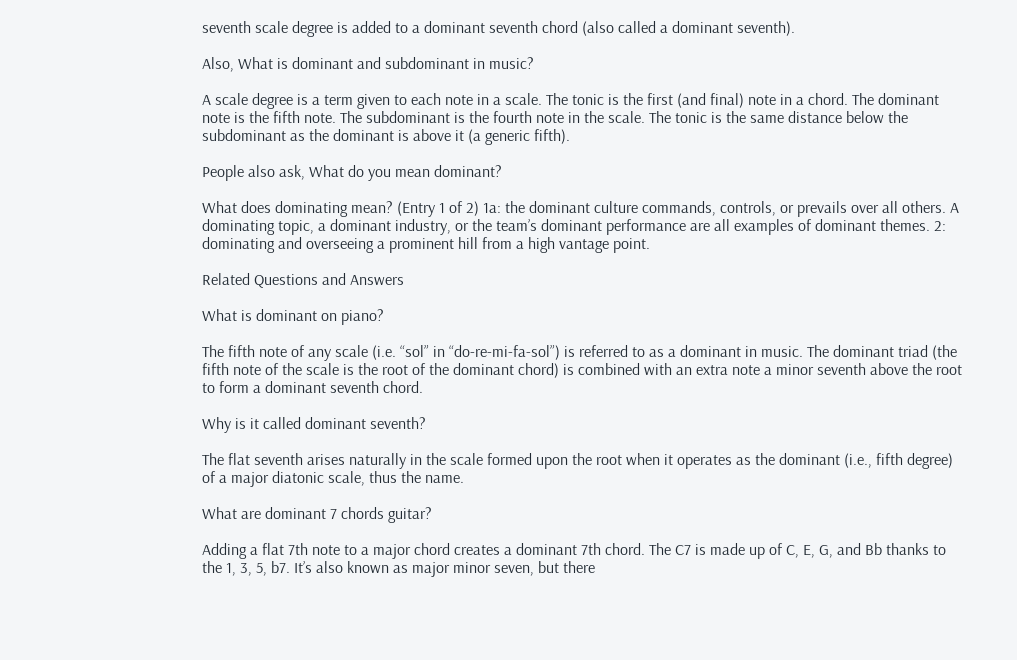seventh scale degree is added to a dominant seventh chord (also called a dominant seventh).

Also, What is dominant and subdominant in music?

A scale degree is a term given to each note in a scale. The tonic is the first (and final) note in a chord. The dominant note is the fifth note. The subdominant is the fourth note in the scale. The tonic is the same distance below the subdominant as the dominant is above it (a generic fifth).

People also ask, What do you mean dominant?

What does dominating mean? (Entry 1 of 2) 1a: the dominant culture commands, controls, or prevails over all others. A dominating topic, a dominant industry, or the team’s dominant performance are all examples of dominant themes. 2: dominating and overseeing a prominent hill from a high vantage point.

Related Questions and Answers

What is dominant on piano?

The fifth note of any scale (i.e. “sol” in “do-re-mi-fa-sol”) is referred to as a dominant in music. The dominant triad (the fifth note of the scale is the root of the dominant chord) is combined with an extra note a minor seventh above the root to form a dominant seventh chord.

Why is it called dominant seventh?

The flat seventh arises naturally in the scale formed upon the root when it operates as the dominant (i.e., fifth degree) of a major diatonic scale, thus the name.

What are dominant 7 chords guitar?

Adding a flat 7th note to a major chord creates a dominant 7th chord. The C7 is made up of C, E, G, and Bb thanks to the 1, 3, 5, b7. It’s also known as major minor seven, but there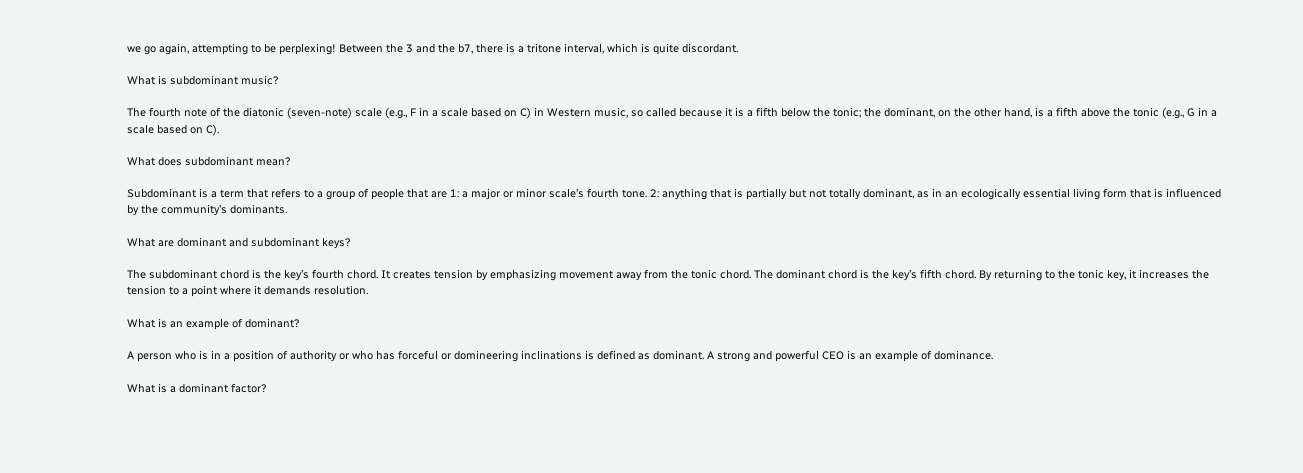we go again, attempting to be perplexing! Between the 3 and the b7, there is a tritone interval, which is quite discordant.

What is subdominant music?

The fourth note of the diatonic (seven-note) scale (e.g., F in a scale based on C) in Western music, so called because it is a fifth below the tonic; the dominant, on the other hand, is a fifth above the tonic (e.g., G in a scale based on C).

What does subdominant mean?

Subdominant is a term that refers to a group of people that are 1: a major or minor scale’s fourth tone. 2: anything that is partially but not totally dominant, as in an ecologically essential living form that is influenced by the community’s dominants.

What are dominant and subdominant keys?

The subdominant chord is the key’s fourth chord. It creates tension by emphasizing movement away from the tonic chord. The dominant chord is the key’s fifth chord. By returning to the tonic key, it increases the tension to a point where it demands resolution.

What is an example of dominant?

A person who is in a position of authority or who has forceful or domineering inclinations is defined as dominant. A strong and powerful CEO is an example of dominance.

What is a dominant factor?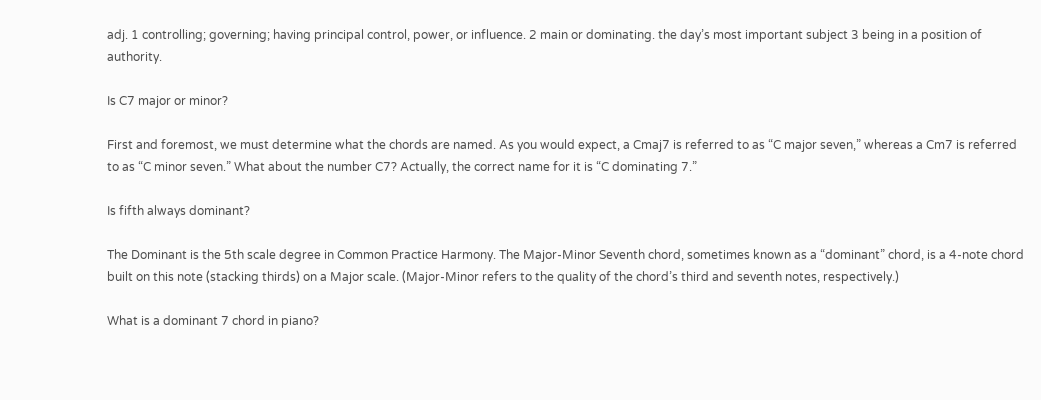adj. 1 controlling; governing; having principal control, power, or influence. 2 main or dominating. the day’s most important subject 3 being in a position of authority.

Is C7 major or minor?

First and foremost, we must determine what the chords are named. As you would expect, a Cmaj7 is referred to as “C major seven,” whereas a Cm7 is referred to as “C minor seven.” What about the number C7? Actually, the correct name for it is “C dominating 7.”

Is fifth always dominant?

The Dominant is the 5th scale degree in Common Practice Harmony. The Major-Minor Seventh chord, sometimes known as a “dominant” chord, is a 4-note chord built on this note (stacking thirds) on a Major scale. (Major-Minor refers to the quality of the chord’s third and seventh notes, respectively.)

What is a dominant 7 chord in piano?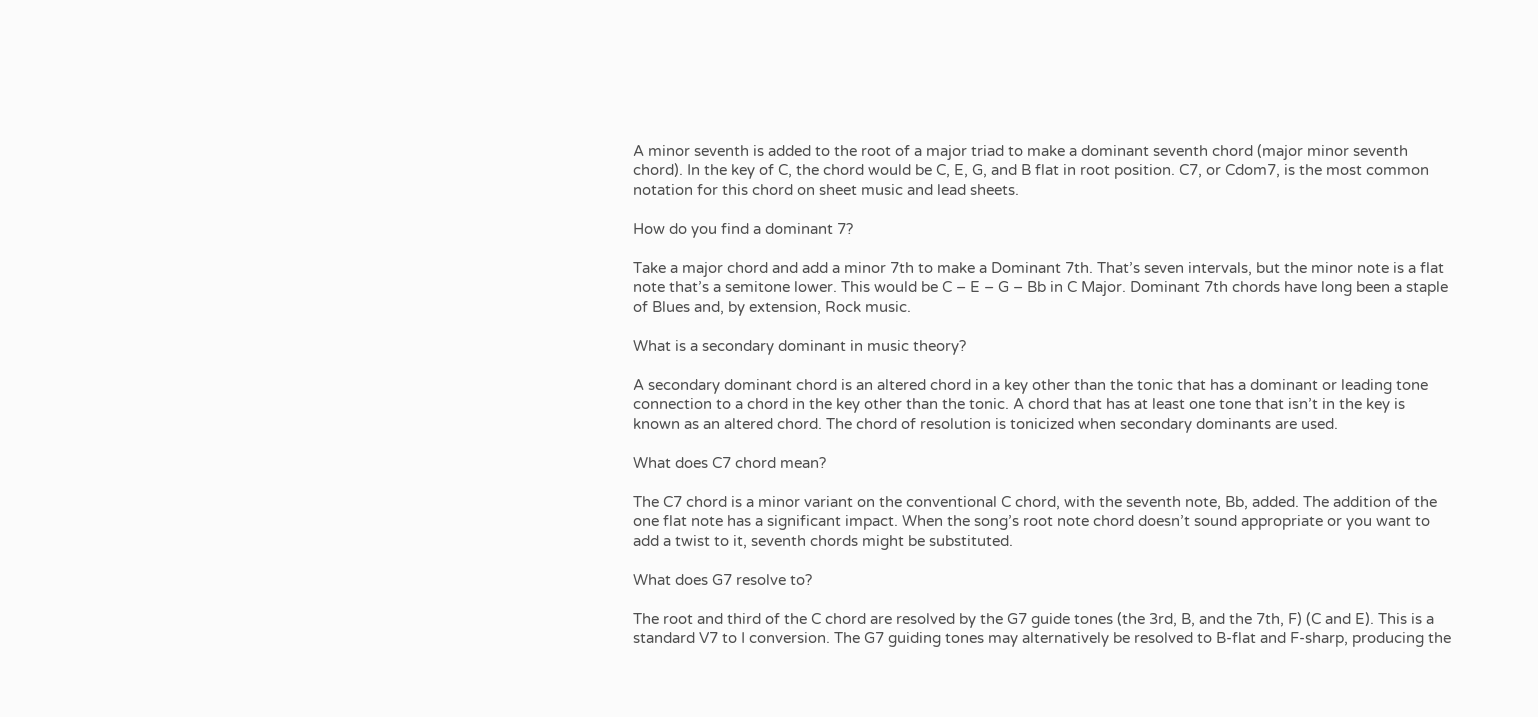A minor seventh is added to the root of a major triad to make a dominant seventh chord (major minor seventh chord). In the key of C, the chord would be C, E, G, and B flat in root position. C7, or Cdom7, is the most common notation for this chord on sheet music and lead sheets.

How do you find a dominant 7?

Take a major chord and add a minor 7th to make a Dominant 7th. That’s seven intervals, but the minor note is a flat note that’s a semitone lower. This would be C – E – G – Bb in C Major. Dominant 7th chords have long been a staple of Blues and, by extension, Rock music.

What is a secondary dominant in music theory?

A secondary dominant chord is an altered chord in a key other than the tonic that has a dominant or leading tone connection to a chord in the key other than the tonic. A chord that has at least one tone that isn’t in the key is known as an altered chord. The chord of resolution is tonicized when secondary dominants are used.

What does C7 chord mean?

The C7 chord is a minor variant on the conventional C chord, with the seventh note, Bb, added. The addition of the one flat note has a significant impact. When the song’s root note chord doesn’t sound appropriate or you want to add a twist to it, seventh chords might be substituted.

What does G7 resolve to?

The root and third of the C chord are resolved by the G7 guide tones (the 3rd, B, and the 7th, F) (C and E). This is a standard V7 to I conversion. The G7 guiding tones may alternatively be resolved to B-flat and F-sharp, producing the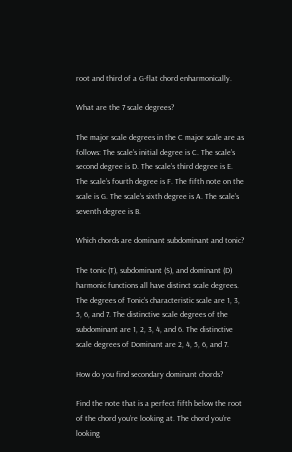root and third of a G-flat chord enharmonically.

What are the 7 scale degrees?

The major scale degrees in the C major scale are as follows: The scale’s initial degree is C. The scale’s second degree is D. The scale’s third degree is E. The scale’s fourth degree is F. The fifth note on the scale is G. The scale’s sixth degree is A. The scale’s seventh degree is B.

Which chords are dominant subdominant and tonic?

The tonic (T), subdominant (S), and dominant (D) harmonic functions all have distinct scale degrees. The degrees of Tonic’s characteristic scale are 1, 3, 5, 6, and 7. The distinctive scale degrees of the subdominant are 1, 2, 3, 4, and 6. The distinctive scale degrees of Dominant are 2, 4, 5, 6, and 7.

How do you find secondary dominant chords?

Find the note that is a perfect fifth below the root of the chord you’re looking at. The chord you’re looking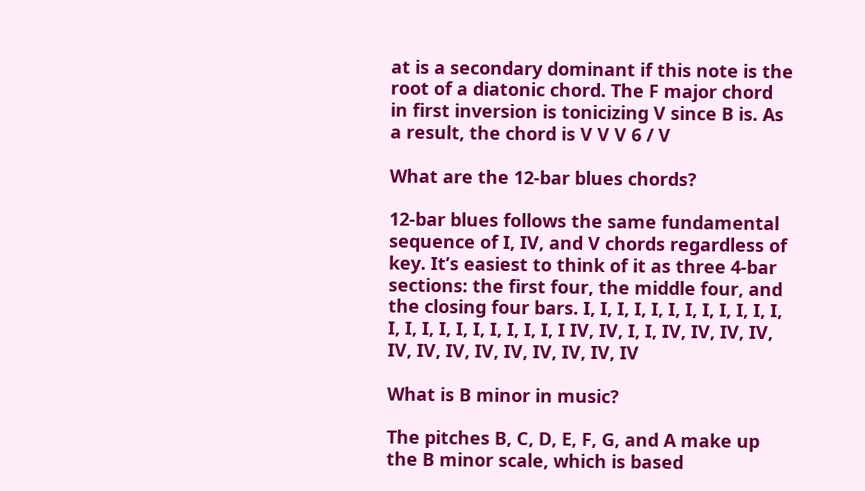at is a secondary dominant if this note is the root of a diatonic chord. The F major chord in first inversion is tonicizing V since B is. As a result, the chord is V V V 6 / V

What are the 12-bar blues chords?

12-bar blues follows the same fundamental sequence of I, IV, and V chords regardless of key. It’s easiest to think of it as three 4-bar sections: the first four, the middle four, and the closing four bars. I, I, I, I, I, I, I, I, I, I, I, I, I, I, I, I, I, I, I, I, I, I, I IV, IV, I, I, IV, IV, IV, IV, IV, IV, IV, IV, IV, IV, IV, IV, IV

What is B minor in music?

The pitches B, C, D, E, F, G, and A make up the B minor scale, which is based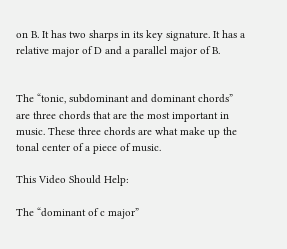on B. It has two sharps in its key signature. It has a relative major of D and a parallel major of B.


The “tonic, subdominant and dominant chords” are three chords that are the most important in music. These three chords are what make up the tonal center of a piece of music.

This Video Should Help:

The “dominant of c major”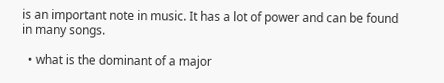is an important note in music. It has a lot of power and can be found in many songs.

  • what is the dominant of a major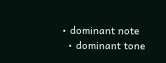• dominant note
  • dominant tone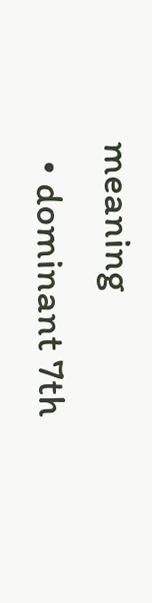meaning
  • dominant 7th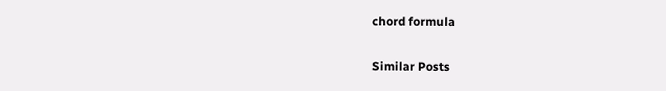chord formula

Similar Posts